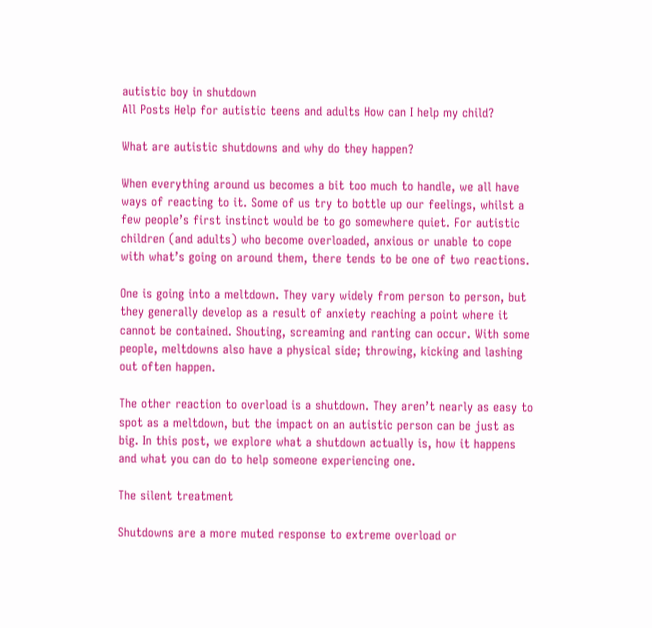autistic boy in shutdown
All Posts Help for autistic teens and adults How can I help my child?

What are autistic shutdowns and why do they happen?

When everything around us becomes a bit too much to handle, we all have ways of reacting to it. Some of us try to bottle up our feelings, whilst a few people’s first instinct would be to go somewhere quiet. For autistic children (and adults) who become overloaded, anxious or unable to cope with what’s going on around them, there tends to be one of two reactions.

One is going into a meltdown. They vary widely from person to person, but they generally develop as a result of anxiety reaching a point where it cannot be contained. Shouting, screaming and ranting can occur. With some people, meltdowns also have a physical side; throwing, kicking and lashing out often happen.

The other reaction to overload is a shutdown. They aren’t nearly as easy to spot as a meltdown, but the impact on an autistic person can be just as big. In this post, we explore what a shutdown actually is, how it happens and what you can do to help someone experiencing one.

The silent treatment

Shutdowns are a more muted response to extreme overload or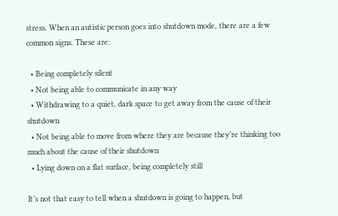stress. When an autistic person goes into shutdown mode, there are a few common signs. These are:

  • Being completely silent
  • Not being able to communicate in any way
  • Withdrawing to a quiet, dark space to get away from the cause of their shutdown
  • Not being able to move from where they are because they’re thinking too much about the cause of their shutdown
  • Lying down on a flat surface, being completely still

It’s not that easy to tell when a shutdown is going to happen, but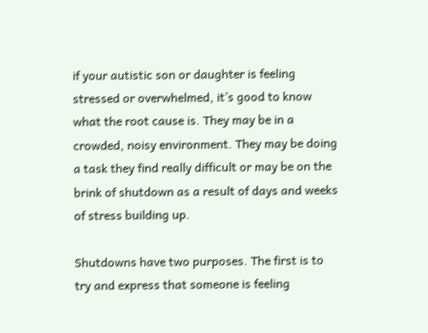if your autistic son or daughter is feeling stressed or overwhelmed, it’s good to know what the root cause is. They may be in a crowded, noisy environment. They may be doing a task they find really difficult or may be on the brink of shutdown as a result of days and weeks of stress building up.

Shutdowns have two purposes. The first is to try and express that someone is feeling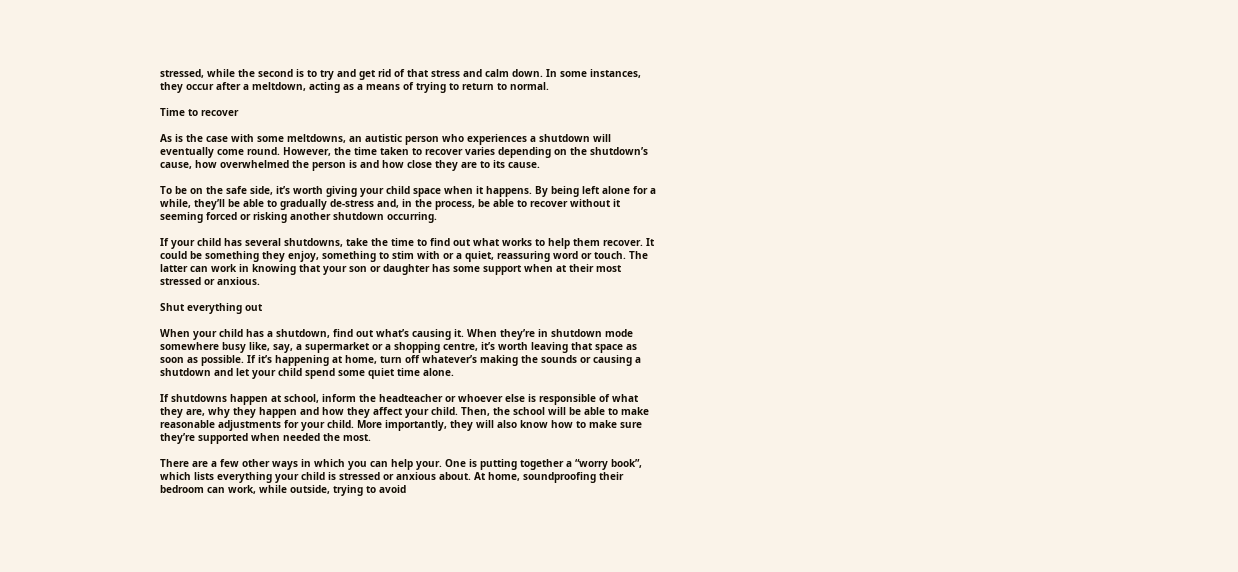stressed, while the second is to try and get rid of that stress and calm down. In some instances, they occur after a meltdown, acting as a means of trying to return to normal.

Time to recover

As is the case with some meltdowns, an autistic person who experiences a shutdown will eventually come round. However, the time taken to recover varies depending on the shutdown’s cause, how overwhelmed the person is and how close they are to its cause.

To be on the safe side, it’s worth giving your child space when it happens. By being left alone for a while, they’ll be able to gradually de-stress and, in the process, be able to recover without it seeming forced or risking another shutdown occurring.

If your child has several shutdowns, take the time to find out what works to help them recover. It could be something they enjoy, something to stim with or a quiet, reassuring word or touch. The latter can work in knowing that your son or daughter has some support when at their most stressed or anxious.

Shut everything out

When your child has a shutdown, find out what’s causing it. When they’re in shutdown mode somewhere busy like, say, a supermarket or a shopping centre, it’s worth leaving that space as soon as possible. If it’s happening at home, turn off whatever’s making the sounds or causing a shutdown and let your child spend some quiet time alone.

If shutdowns happen at school, inform the headteacher or whoever else is responsible of what they are, why they happen and how they affect your child. Then, the school will be able to make reasonable adjustments for your child. More importantly, they will also know how to make sure they’re supported when needed the most.

There are a few other ways in which you can help your. One is putting together a “worry book”, which lists everything your child is stressed or anxious about. At home, soundproofing their bedroom can work, while outside, trying to avoid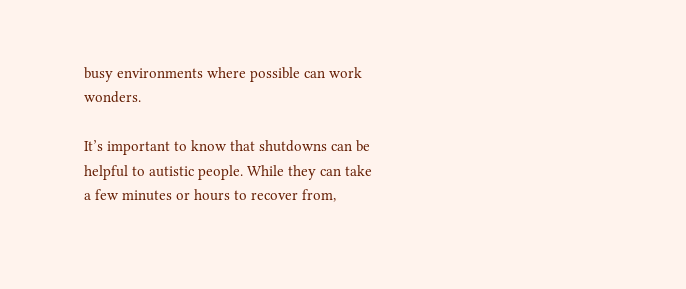busy environments where possible can work wonders.

It’s important to know that shutdowns can be helpful to autistic people. While they can take a few minutes or hours to recover from,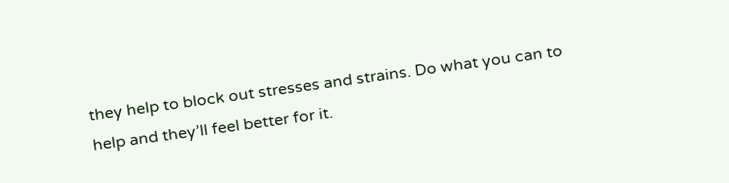they help to block out stresses and strains. Do what you can to help and they’ll feel better for it.